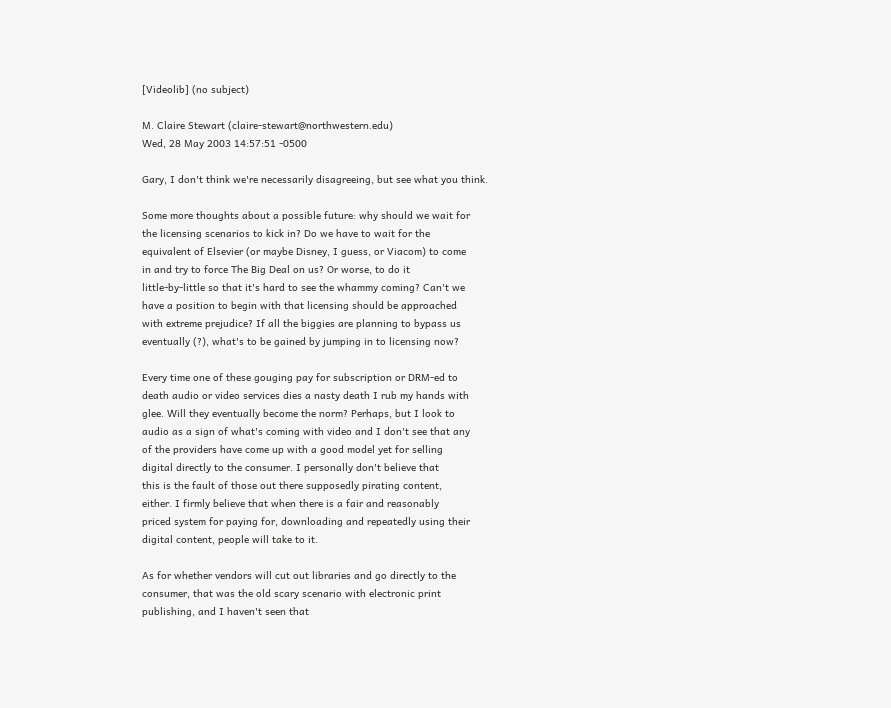[Videolib] (no subject)

M. Claire Stewart (claire-stewart@northwestern.edu)
Wed, 28 May 2003 14:57:51 -0500

Gary, I don't think we're necessarily disagreeing, but see what you think.

Some more thoughts about a possible future: why should we wait for
the licensing scenarios to kick in? Do we have to wait for the
equivalent of Elsevier (or maybe Disney, I guess, or Viacom) to come
in and try to force The Big Deal on us? Or worse, to do it
little-by-little so that it's hard to see the whammy coming? Can't we
have a position to begin with that licensing should be approached
with extreme prejudice? If all the biggies are planning to bypass us
eventually (?), what's to be gained by jumping in to licensing now?

Every time one of these gouging pay for subscription or DRM-ed to
death audio or video services dies a nasty death I rub my hands with
glee. Will they eventually become the norm? Perhaps, but I look to
audio as a sign of what's coming with video and I don't see that any
of the providers have come up with a good model yet for selling
digital directly to the consumer. I personally don't believe that
this is the fault of those out there supposedly pirating content,
either. I firmly believe that when there is a fair and reasonably
priced system for paying for, downloading and repeatedly using their
digital content, people will take to it.

As for whether vendors will cut out libraries and go directly to the
consumer, that was the old scary scenario with electronic print
publishing, and I haven't seen that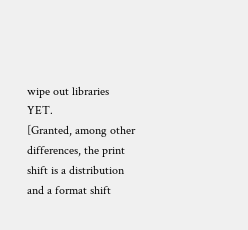wipe out libraries YET.
[Granted, among other differences, the print shift is a distribution
and a format shift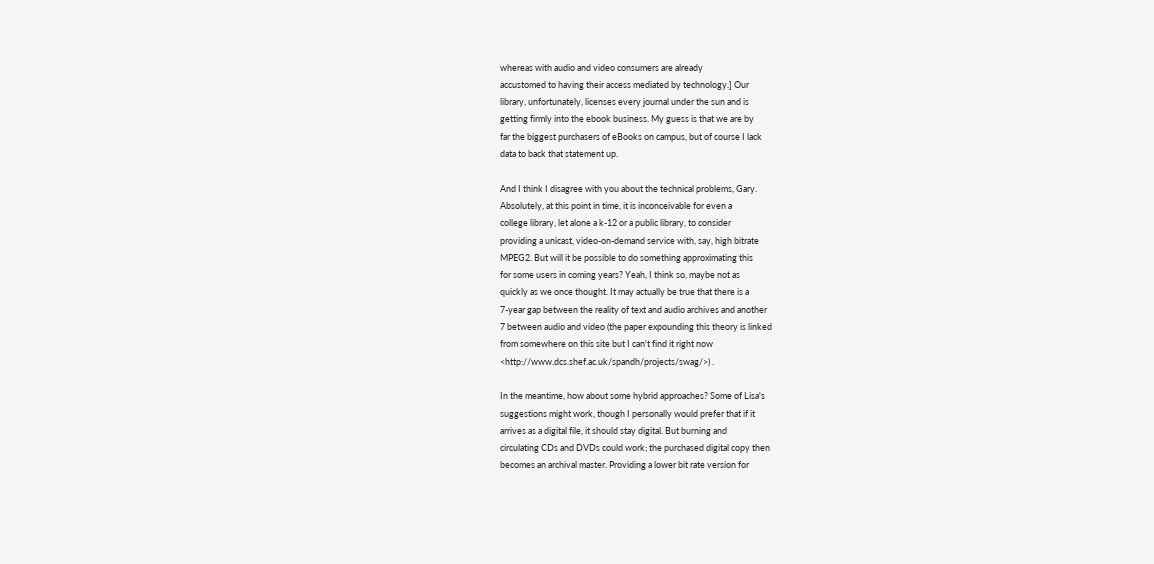whereas with audio and video consumers are already
accustomed to having their access mediated by technology.] Our
library, unfortunately, licenses every journal under the sun and is
getting firmly into the ebook business. My guess is that we are by
far the biggest purchasers of eBooks on campus, but of course I lack
data to back that statement up.

And I think I disagree with you about the technical problems, Gary.
Absolutely, at this point in time, it is inconceivable for even a
college library, let alone a k-12 or a public library, to consider
providing a unicast, video-on-demand service with, say, high bitrate
MPEG2. But will it be possible to do something approximating this
for some users in coming years? Yeah, I think so, maybe not as
quickly as we once thought. It may actually be true that there is a
7-year gap between the reality of text and audio archives and another
7 between audio and video (the paper expounding this theory is linked
from somewhere on this site but I can't find it right now
<http://www.dcs.shef.ac.uk/spandh/projects/swag/>) .

In the meantime, how about some hybrid approaches? Some of Lisa's
suggestions might work, though I personally would prefer that if it
arrives as a digital file, it should stay digital. But burning and
circulating CDs and DVDs could work; the purchased digital copy then
becomes an archival master. Providing a lower bit rate version for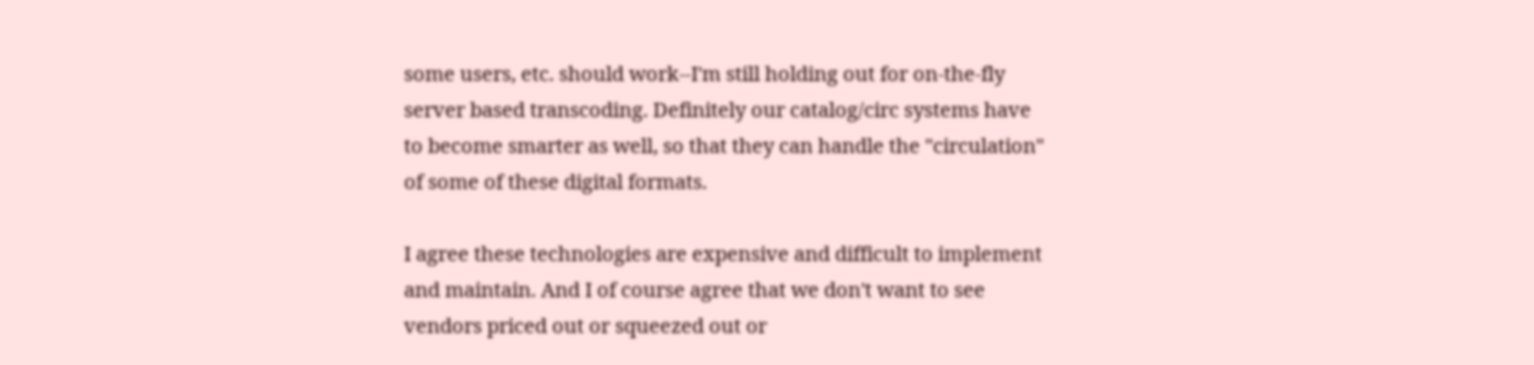some users, etc. should work--I'm still holding out for on-the-fly
server based transcoding. Definitely our catalog/circ systems have
to become smarter as well, so that they can handle the "circulation"
of some of these digital formats.

I agree these technologies are expensive and difficult to implement
and maintain. And I of course agree that we don't want to see
vendors priced out or squeezed out or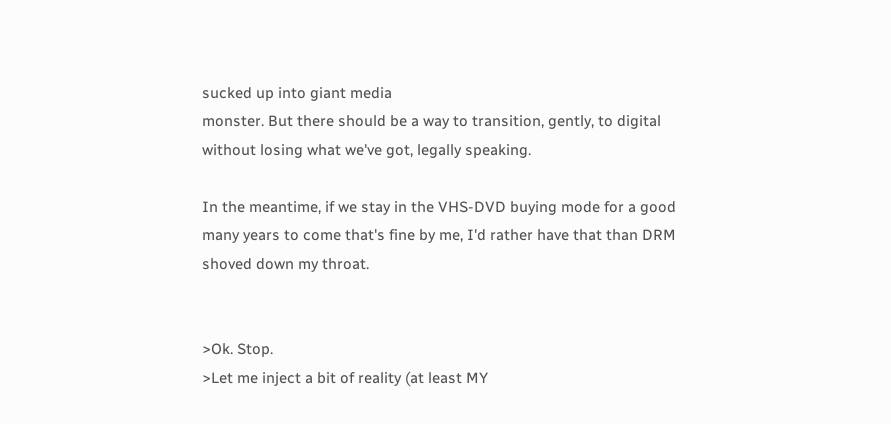sucked up into giant media
monster. But there should be a way to transition, gently, to digital
without losing what we've got, legally speaking.

In the meantime, if we stay in the VHS-DVD buying mode for a good
many years to come that's fine by me, I'd rather have that than DRM
shoved down my throat.


>Ok. Stop.
>Let me inject a bit of reality (at least MY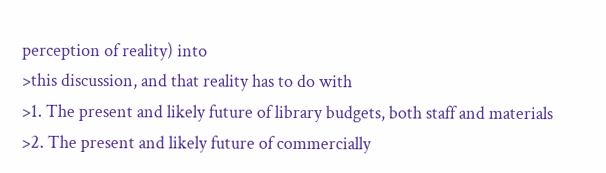perception of reality) into
>this discussion, and that reality has to do with
>1. The present and likely future of library budgets, both staff and materials
>2. The present and likely future of commercially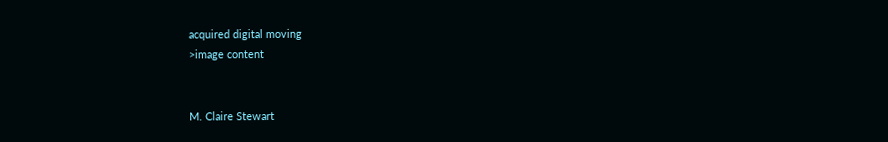acquired digital moving
>image content


M. Claire Stewart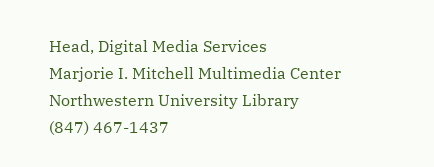Head, Digital Media Services
Marjorie I. Mitchell Multimedia Center
Northwestern University Library
(847) 467-1437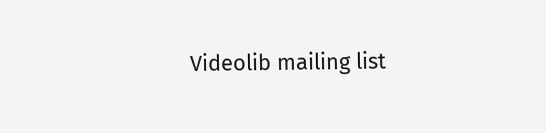Videolib mailing list